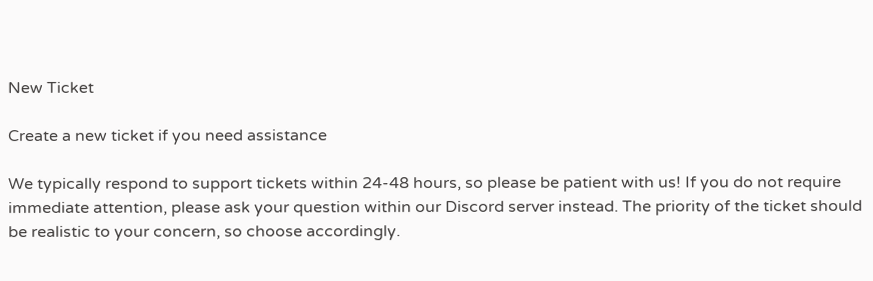New Ticket

Create a new ticket if you need assistance

We typically respond to support tickets within 24-48 hours, so please be patient with us! If you do not require immediate attention, please ask your question within our Discord server instead. The priority of the ticket should be realistic to your concern, so choose accordingly.